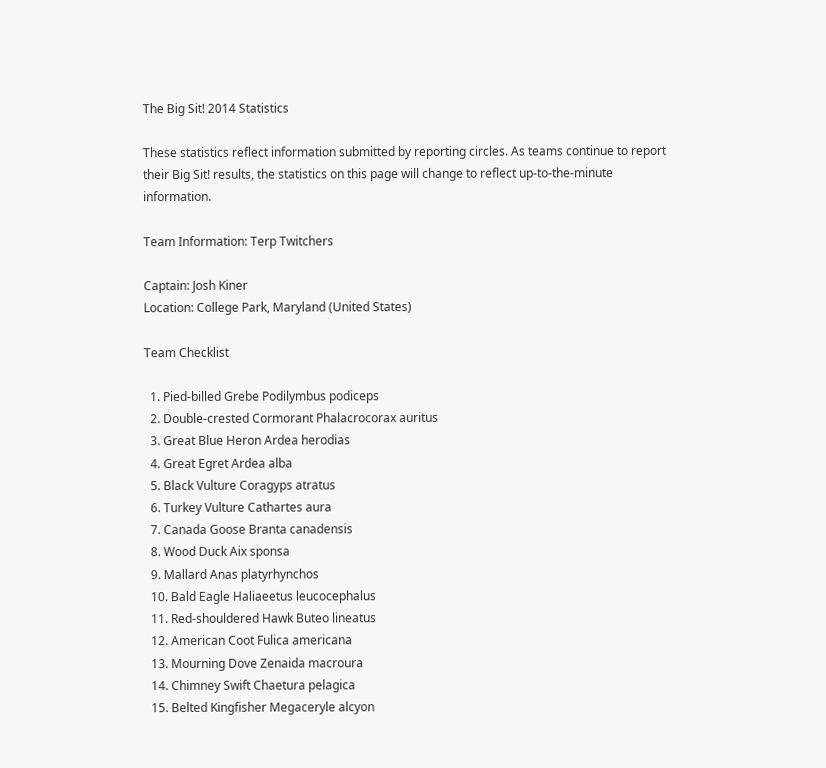The Big Sit! 2014 Statistics

These statistics reflect information submitted by reporting circles. As teams continue to report their Big Sit! results, the statistics on this page will change to reflect up-to-the-minute information.

Team Information: Terp Twitchers

Captain: Josh Kiner
Location: College Park, Maryland (United States)

Team Checklist

  1. Pied-billed Grebe Podilymbus podiceps
  2. Double-crested Cormorant Phalacrocorax auritus
  3. Great Blue Heron Ardea herodias
  4. Great Egret Ardea alba
  5. Black Vulture Coragyps atratus
  6. Turkey Vulture Cathartes aura
  7. Canada Goose Branta canadensis
  8. Wood Duck Aix sponsa
  9. Mallard Anas platyrhynchos
  10. Bald Eagle Haliaeetus leucocephalus
  11. Red-shouldered Hawk Buteo lineatus
  12. American Coot Fulica americana
  13. Mourning Dove Zenaida macroura
  14. Chimney Swift Chaetura pelagica
  15. Belted Kingfisher Megaceryle alcyon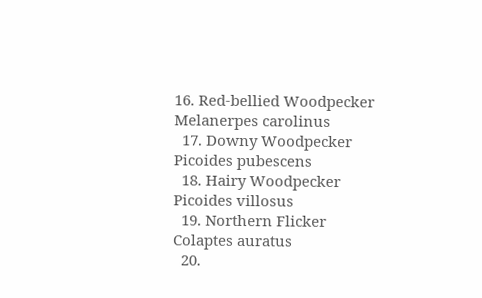16. Red-bellied Woodpecker Melanerpes carolinus
  17. Downy Woodpecker Picoides pubescens
  18. Hairy Woodpecker Picoides villosus
  19. Northern Flicker Colaptes auratus
  20.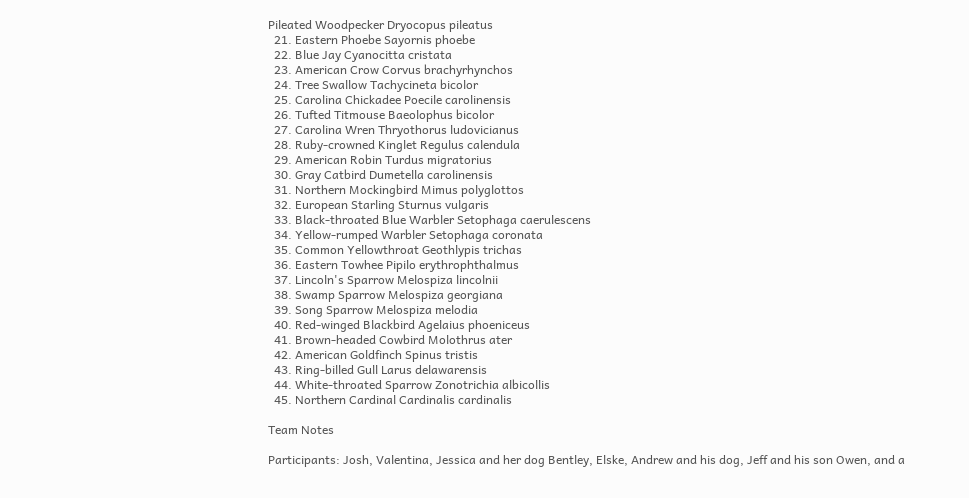Pileated Woodpecker Dryocopus pileatus
  21. Eastern Phoebe Sayornis phoebe
  22. Blue Jay Cyanocitta cristata
  23. American Crow Corvus brachyrhynchos
  24. Tree Swallow Tachycineta bicolor
  25. Carolina Chickadee Poecile carolinensis
  26. Tufted Titmouse Baeolophus bicolor
  27. Carolina Wren Thryothorus ludovicianus
  28. Ruby-crowned Kinglet Regulus calendula
  29. American Robin Turdus migratorius
  30. Gray Catbird Dumetella carolinensis
  31. Northern Mockingbird Mimus polyglottos
  32. European Starling Sturnus vulgaris
  33. Black-throated Blue Warbler Setophaga caerulescens
  34. Yellow-rumped Warbler Setophaga coronata
  35. Common Yellowthroat Geothlypis trichas
  36. Eastern Towhee Pipilo erythrophthalmus
  37. Lincoln's Sparrow Melospiza lincolnii
  38. Swamp Sparrow Melospiza georgiana
  39. Song Sparrow Melospiza melodia
  40. Red-winged Blackbird Agelaius phoeniceus
  41. Brown-headed Cowbird Molothrus ater
  42. American Goldfinch Spinus tristis
  43. Ring-billed Gull Larus delawarensis
  44. White-throated Sparrow Zonotrichia albicollis
  45. Northern Cardinal Cardinalis cardinalis

Team Notes

Participants: Josh, Valentina, Jessica and her dog Bentley, Elske, Andrew and his dog, Jeff and his son Owen, and a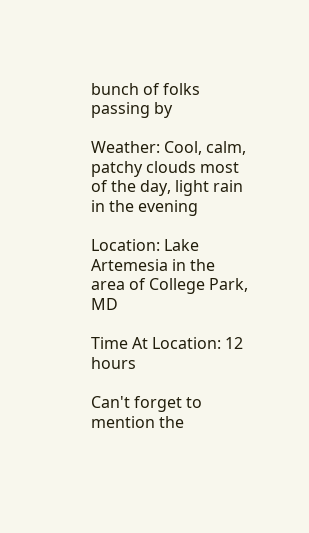bunch of folks passing by

Weather: Cool, calm, patchy clouds most of the day, light rain in the evening

Location: Lake Artemesia in the area of College Park, MD

Time At Location: 12 hours

Can't forget to mention the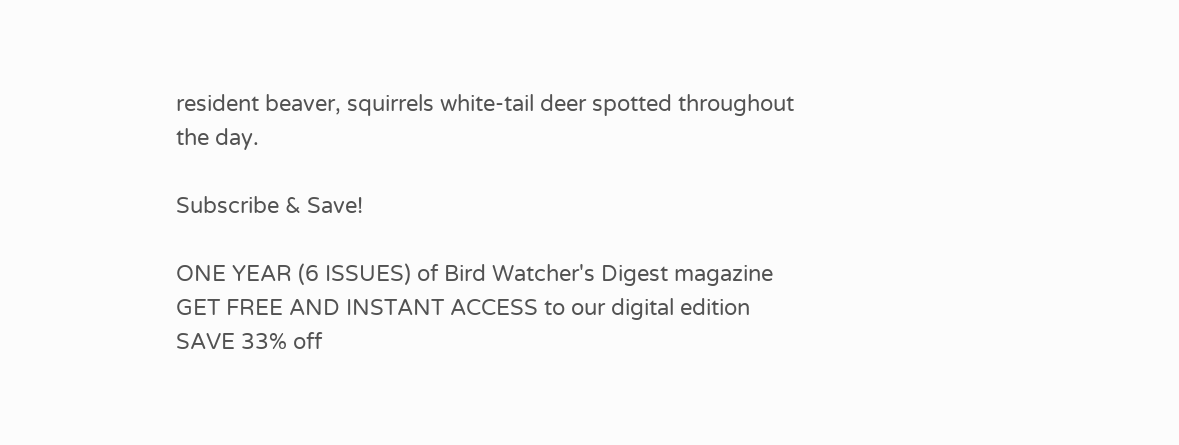resident beaver, squirrels white-tail deer spotted throughout the day.

Subscribe & Save!

ONE YEAR (6 ISSUES) of Bird Watcher's Digest magazine
GET FREE AND INSTANT ACCESS to our digital edition
SAVE 33% off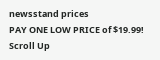newsstand prices
PAY ONE LOW PRICE of $19.99!
Scroll Up